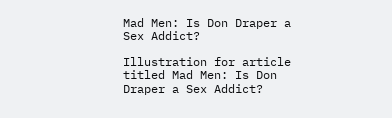Mad Men: Is Don Draper a Sex Addict?

Illustration for article titled Mad Men: Is Don Draper a Sex Addict?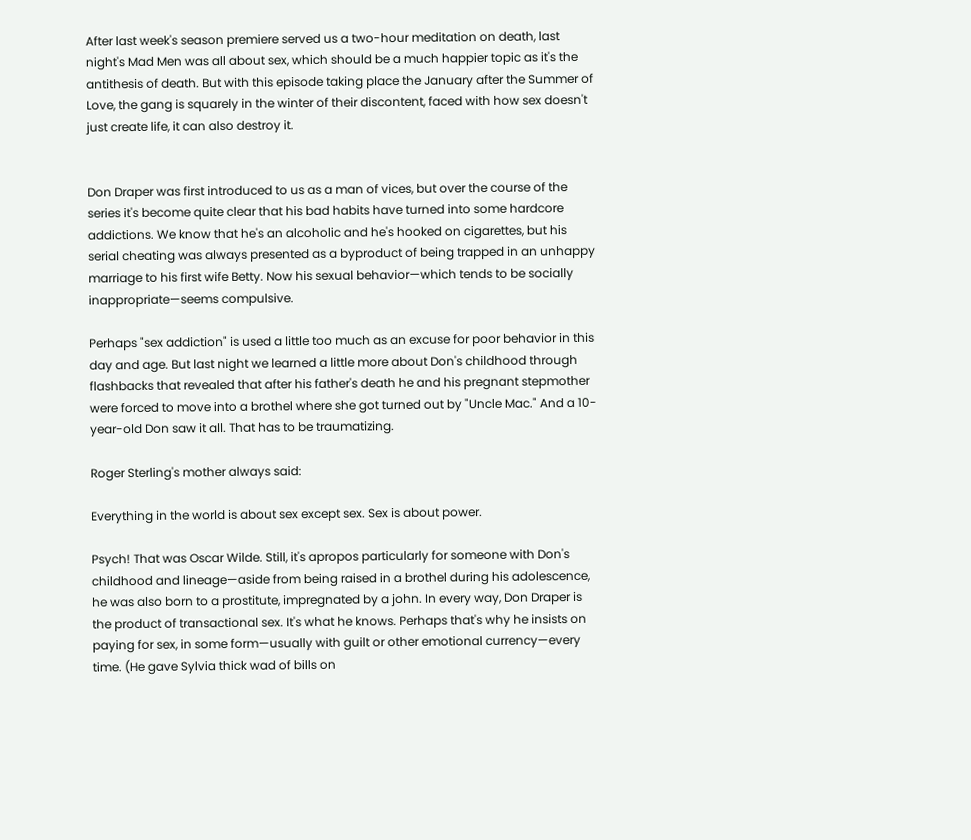After last week's season premiere served us a two-hour meditation on death, last night's Mad Men was all about sex, which should be a much happier topic as it's the antithesis of death. But with this episode taking place the January after the Summer of Love, the gang is squarely in the winter of their discontent, faced with how sex doesn't just create life, it can also destroy it.


Don Draper was first introduced to us as a man of vices, but over the course of the series it's become quite clear that his bad habits have turned into some hardcore addictions. We know that he's an alcoholic and he's hooked on cigarettes, but his serial cheating was always presented as a byproduct of being trapped in an unhappy marriage to his first wife Betty. Now his sexual behavior—which tends to be socially inappropriate—seems compulsive.

Perhaps "sex addiction" is used a little too much as an excuse for poor behavior in this day and age. But last night we learned a little more about Don's childhood through flashbacks that revealed that after his father's death he and his pregnant stepmother were forced to move into a brothel where she got turned out by "Uncle Mac." And a 10-year-old Don saw it all. That has to be traumatizing.

Roger Sterling's mother always said:

Everything in the world is about sex except sex. Sex is about power.

Psych! That was Oscar Wilde. Still, it's apropos particularly for someone with Don's childhood and lineage—aside from being raised in a brothel during his adolescence, he was also born to a prostitute, impregnated by a john. In every way, Don Draper is the product of transactional sex. It's what he knows. Perhaps that's why he insists on paying for sex, in some form—usually with guilt or other emotional currency—every time. (He gave Sylvia thick wad of bills on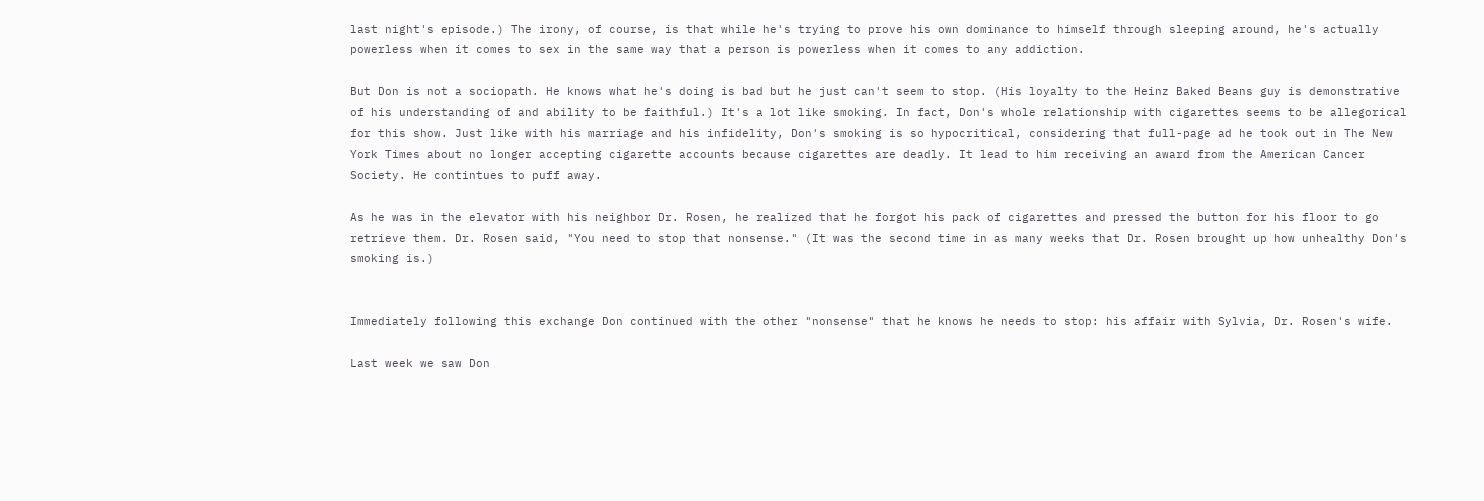last night's episode.) The irony, of course, is that while he's trying to prove his own dominance to himself through sleeping around, he's actually powerless when it comes to sex in the same way that a person is powerless when it comes to any addiction.

But Don is not a sociopath. He knows what he's doing is bad but he just can't seem to stop. (His loyalty to the Heinz Baked Beans guy is demonstrative of his understanding of and ability to be faithful.) It's a lot like smoking. In fact, Don's whole relationship with cigarettes seems to be allegorical for this show. Just like with his marriage and his infidelity, Don's smoking is so hypocritical, considering that full-page ad he took out in The New York Times about no longer accepting cigarette accounts because cigarettes are deadly. It lead to him receiving an award from the American Cancer Society. He contintues to puff away.

As he was in the elevator with his neighbor Dr. Rosen, he realized that he forgot his pack of cigarettes and pressed the button for his floor to go retrieve them. Dr. Rosen said, "You need to stop that nonsense." (It was the second time in as many weeks that Dr. Rosen brought up how unhealthy Don's smoking is.)


Immediately following this exchange Don continued with the other "nonsense" that he knows he needs to stop: his affair with Sylvia, Dr. Rosen's wife.

Last week we saw Don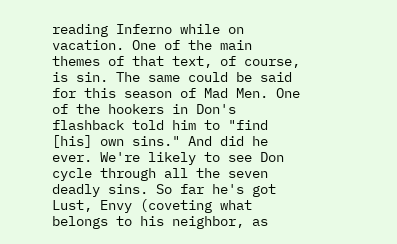reading Inferno while on vacation. One of the main themes of that text, of course, is sin. The same could be said for this season of Mad Men. One of the hookers in Don's flashback told him to "find [his] own sins." And did he ever. We're likely to see Don cycle through all the seven deadly sins. So far he's got Lust, Envy (coveting what belongs to his neighbor, as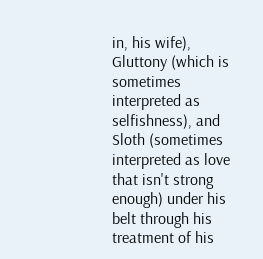in, his wife), Gluttony (which is sometimes interpreted as selfishness), and Sloth (sometimes interpreted as love that isn't strong enough) under his belt through his treatment of his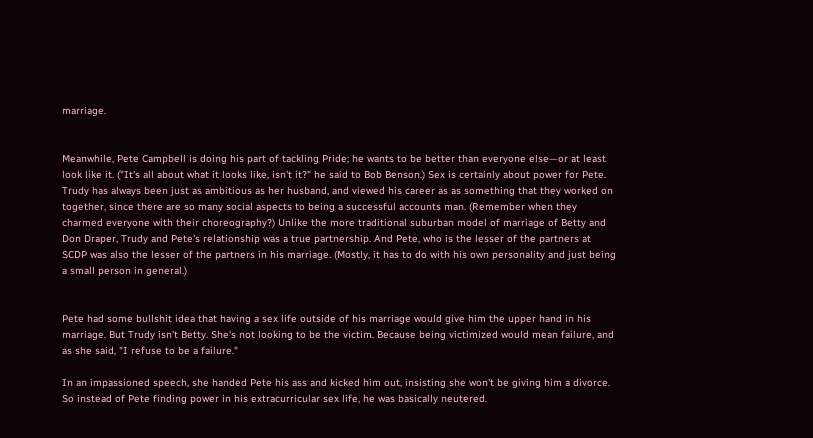marriage.


Meanwhile, Pete Campbell is doing his part of tackling Pride; he wants to be better than everyone else—or at least look like it. ("It's all about what it looks like, isn't it?" he said to Bob Benson.) Sex is certainly about power for Pete. Trudy has always been just as ambitious as her husband, and viewed his career as as something that they worked on together, since there are so many social aspects to being a successful accounts man. (Remember when they charmed everyone with their choreography?) Unlike the more traditional suburban model of marriage of Betty and Don Draper, Trudy and Pete's relationship was a true partnership. And Pete, who is the lesser of the partners at SCDP was also the lesser of the partners in his marriage. (Mostly, it has to do with his own personality and just being a small person in general.)


Pete had some bullshit idea that having a sex life outside of his marriage would give him the upper hand in his marriage. But Trudy isn't Betty. She's not looking to be the victim. Because being victimized would mean failure, and as she said, "I refuse to be a failure."

In an impassioned speech, she handed Pete his ass and kicked him out, insisting she won't be giving him a divorce. So instead of Pete finding power in his extracurricular sex life, he was basically neutered.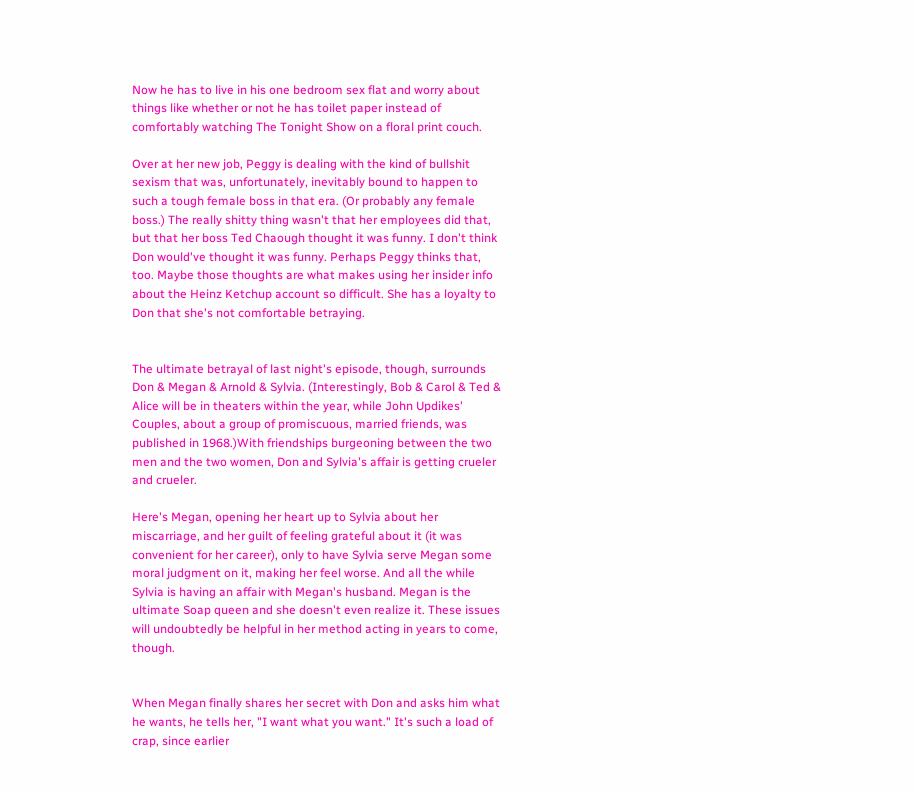Now he has to live in his one bedroom sex flat and worry about things like whether or not he has toilet paper instead of comfortably watching The Tonight Show on a floral print couch.

Over at her new job, Peggy is dealing with the kind of bullshit sexism that was, unfortunately, inevitably bound to happen to such a tough female boss in that era. (Or probably any female boss.) The really shitty thing wasn't that her employees did that, but that her boss Ted Chaough thought it was funny. I don't think Don would've thought it was funny. Perhaps Peggy thinks that, too. Maybe those thoughts are what makes using her insider info about the Heinz Ketchup account so difficult. She has a loyalty to Don that she's not comfortable betraying.


The ultimate betrayal of last night's episode, though, surrounds Don & Megan & Arnold & Sylvia. (Interestingly, Bob & Carol & Ted & Alice will be in theaters within the year, while John Updikes' Couples, about a group of promiscuous, married friends, was published in 1968.)With friendships burgeoning between the two men and the two women, Don and Sylvia's affair is getting crueler and crueler.

Here's Megan, opening her heart up to Sylvia about her miscarriage, and her guilt of feeling grateful about it (it was convenient for her career), only to have Sylvia serve Megan some moral judgment on it, making her feel worse. And all the while Sylvia is having an affair with Megan's husband. Megan is the ultimate Soap queen and she doesn't even realize it. These issues will undoubtedly be helpful in her method acting in years to come, though.


When Megan finally shares her secret with Don and asks him what he wants, he tells her, "I want what you want." It's such a load of crap, since earlier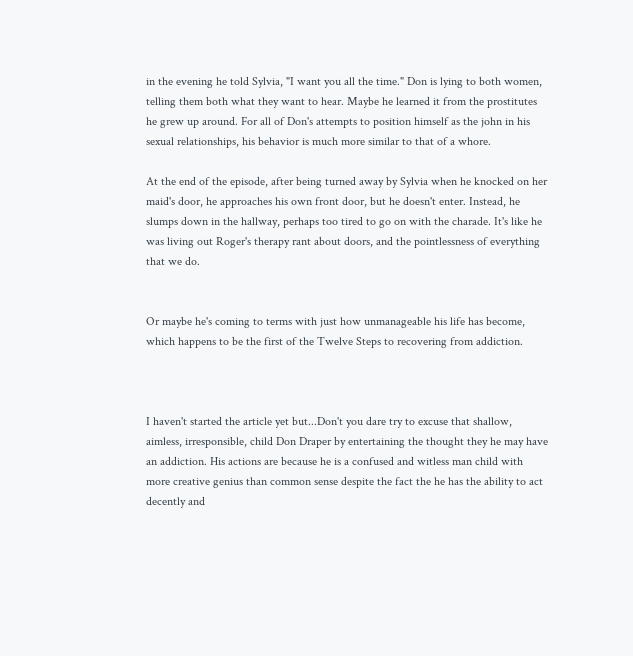in the evening he told Sylvia, "I want you all the time." Don is lying to both women, telling them both what they want to hear. Maybe he learned it from the prostitutes he grew up around. For all of Don's attempts to position himself as the john in his sexual relationships, his behavior is much more similar to that of a whore.

At the end of the episode, after being turned away by Sylvia when he knocked on her maid's door, he approaches his own front door, but he doesn't enter. Instead, he slumps down in the hallway, perhaps too tired to go on with the charade. It's like he was living out Roger's therapy rant about doors, and the pointlessness of everything that we do.


Or maybe he's coming to terms with just how unmanageable his life has become, which happens to be the first of the Twelve Steps to recovering from addiction.



I haven't started the article yet but...Don't you dare try to excuse that shallow, aimless, irresponsible, child Don Draper by entertaining the thought they he may have an addiction. His actions are because he is a confused and witless man child with more creative genius than common sense despite the fact the he has the ability to act decently and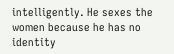intelligently. He sexes the women because he has no identity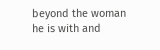beyond the woman he is with and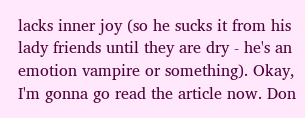lacks inner joy (so he sucks it from his lady friends until they are dry - he's an emotion vampire or something). Okay, I'm gonna go read the article now. Don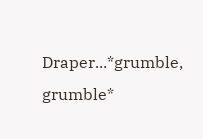Draper...*grumble, grumble*